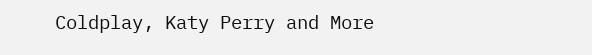Coldplay, Katy Perry and More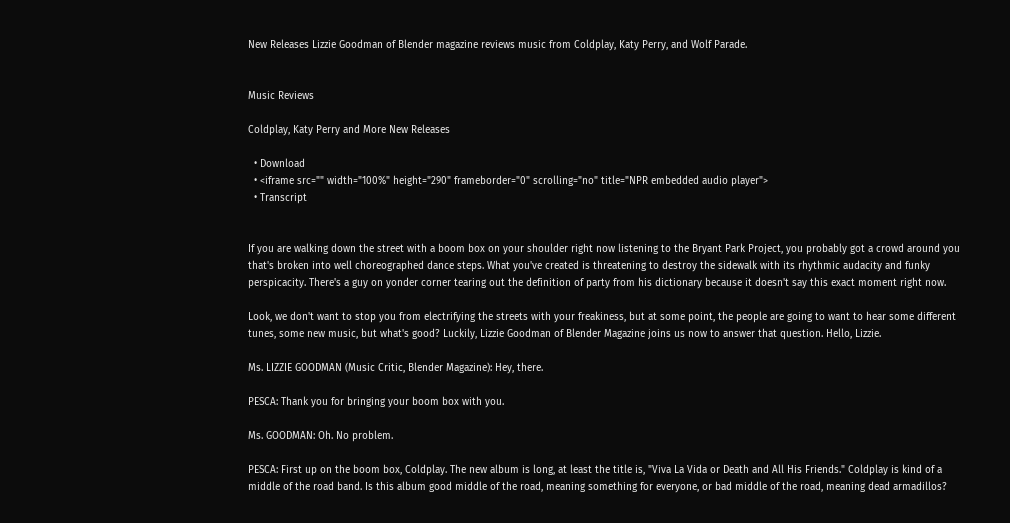New Releases Lizzie Goodman of Blender magazine reviews music from Coldplay, Katy Perry, and Wolf Parade.


Music Reviews

Coldplay, Katy Perry and More New Releases

  • Download
  • <iframe src="" width="100%" height="290" frameborder="0" scrolling="no" title="NPR embedded audio player">
  • Transcript


If you are walking down the street with a boom box on your shoulder right now listening to the Bryant Park Project, you probably got a crowd around you that's broken into well choreographed dance steps. What you've created is threatening to destroy the sidewalk with its rhythmic audacity and funky perspicacity. There's a guy on yonder corner tearing out the definition of party from his dictionary because it doesn't say this exact moment right now.

Look, we don't want to stop you from electrifying the streets with your freakiness, but at some point, the people are going to want to hear some different tunes, some new music, but what's good? Luckily, Lizzie Goodman of Blender Magazine joins us now to answer that question. Hello, Lizzie.

Ms. LIZZIE GOODMAN (Music Critic, Blender Magazine): Hey, there.

PESCA: Thank you for bringing your boom box with you.

Ms. GOODMAN: Oh. No problem.

PESCA: First up on the boom box, Coldplay. The new album is long, at least the title is, "Viva La Vida or Death and All His Friends." Coldplay is kind of a middle of the road band. Is this album good middle of the road, meaning something for everyone, or bad middle of the road, meaning dead armadillos?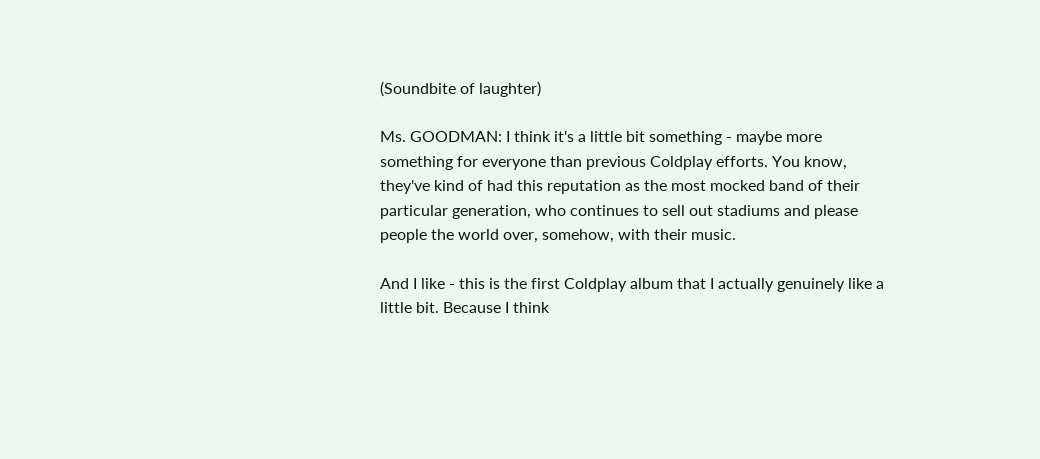(Soundbite of laughter)

Ms. GOODMAN: I think it's a little bit something - maybe more something for everyone than previous Coldplay efforts. You know, they've kind of had this reputation as the most mocked band of their particular generation, who continues to sell out stadiums and please people the world over, somehow, with their music.

And I like - this is the first Coldplay album that I actually genuinely like a little bit. Because I think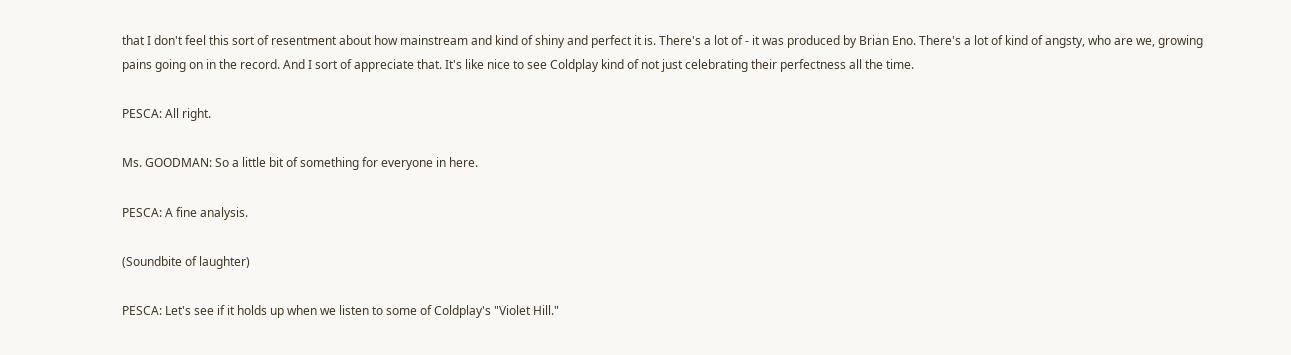that I don't feel this sort of resentment about how mainstream and kind of shiny and perfect it is. There's a lot of - it was produced by Brian Eno. There's a lot of kind of angsty, who are we, growing pains going on in the record. And I sort of appreciate that. It's like nice to see Coldplay kind of not just celebrating their perfectness all the time.

PESCA: All right.

Ms. GOODMAN: So a little bit of something for everyone in here.

PESCA: A fine analysis.

(Soundbite of laughter)

PESCA: Let's see if it holds up when we listen to some of Coldplay's "Violet Hill."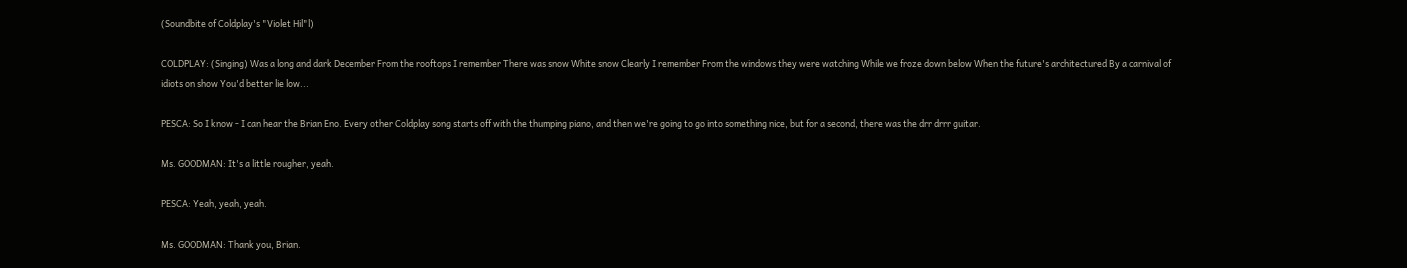(Soundbite of Coldplay's "Violet Hil"l)

COLDPLAY: (Singing) Was a long and dark December From the rooftops I remember There was snow White snow Clearly I remember From the windows they were watching While we froze down below When the future's architectured By a carnival of idiots on show You'd better lie low...

PESCA: So I know - I can hear the Brian Eno. Every other Coldplay song starts off with the thumping piano, and then we're going to go into something nice, but for a second, there was the drr drrr guitar.

Ms. GOODMAN: It's a little rougher, yeah.

PESCA: Yeah, yeah, yeah.

Ms. GOODMAN: Thank you, Brian.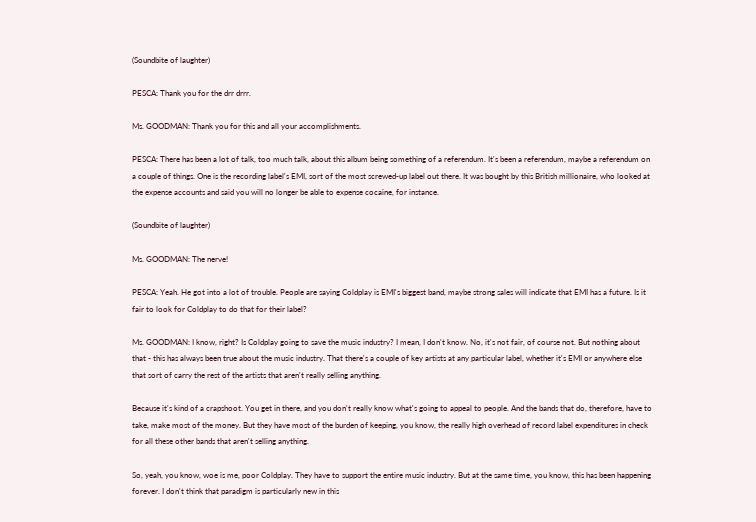(Soundbite of laughter)

PESCA: Thank you for the drr drrr.

Ms. GOODMAN: Thank you for this and all your accomplishments.

PESCA: There has been a lot of talk, too much talk, about this album being something of a referendum. It's been a referendum, maybe a referendum on a couple of things. One is the recording label's EMI, sort of the most screwed-up label out there. It was bought by this British millionaire, who looked at the expense accounts and said you will no longer be able to expense cocaine, for instance.

(Soundbite of laughter)

Ms. GOODMAN: The nerve!

PESCA: Yeah. He got into a lot of trouble. People are saying Coldplay is EMI's biggest band, maybe strong sales will indicate that EMI has a future. Is it fair to look for Coldplay to do that for their label?

Ms. GOODMAN: I know, right? Is Coldplay going to save the music industry? I mean, I don't know. No, it's not fair, of course not. But nothing about that - this has always been true about the music industry. That there's a couple of key artists at any particular label, whether it's EMI or anywhere else that sort of carry the rest of the artists that aren't really selling anything.

Because it's kind of a crapshoot. You get in there, and you don't really know what's going to appeal to people. And the bands that do, therefore, have to take, make most of the money. But they have most of the burden of keeping, you know, the really high overhead of record label expenditures in check for all these other bands that aren't selling anything.

So, yeah, you know, woe is me, poor Coldplay. They have to support the entire music industry. But at the same time, you know, this has been happening forever. I don't think that paradigm is particularly new in this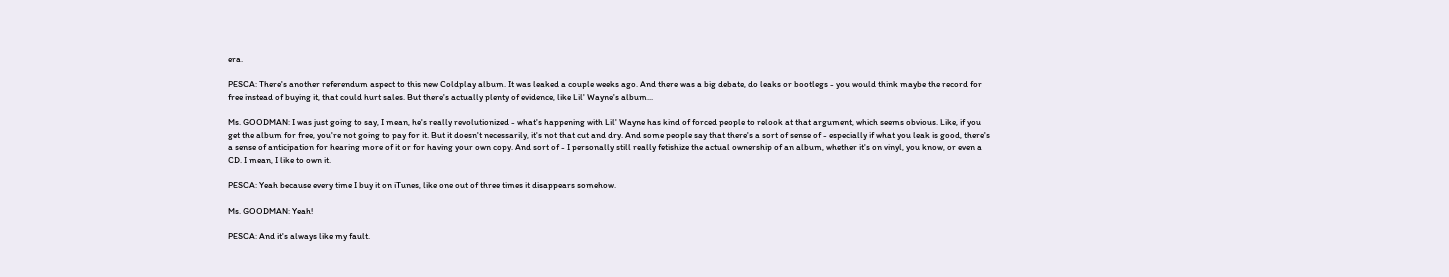era.

PESCA: There's another referendum aspect to this new Coldplay album. It was leaked a couple weeks ago. And there was a big debate, do leaks or bootlegs - you would think maybe the record for free instead of buying it, that could hurt sales. But there's actually plenty of evidence, like Lil' Wayne's album...

Ms. GOODMAN: I was just going to say, I mean, he's really revolutionized - what's happening with Lil' Wayne has kind of forced people to relook at that argument, which seems obvious. Like, if you get the album for free, you're not going to pay for it. But it doesn't necessarily, it's not that cut and dry. And some people say that there's a sort of sense of - especially if what you leak is good, there's a sense of anticipation for hearing more of it or for having your own copy. And sort of - I personally still really fetishize the actual ownership of an album, whether it's on vinyl, you know, or even a CD. I mean, I like to own it.

PESCA: Yeah because every time I buy it on iTunes, like one out of three times it disappears somehow.

Ms. GOODMAN: Yeah!

PESCA: And it's always like my fault.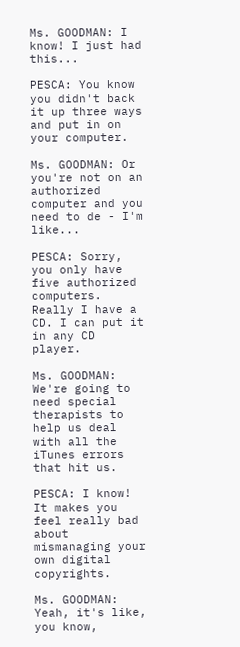Ms. GOODMAN: I know! I just had this...

PESCA: You know you didn't back it up three ways and put in on your computer.

Ms. GOODMAN: Or you're not on an authorized computer and you need to de - I'm like...

PESCA: Sorry, you only have five authorized computers. Really I have a CD. I can put it in any CD player.

Ms. GOODMAN: We're going to need special therapists to help us deal with all the iTunes errors that hit us.

PESCA: I know! It makes you feel really bad about mismanaging your own digital copyrights.

Ms. GOODMAN: Yeah, it's like, you know,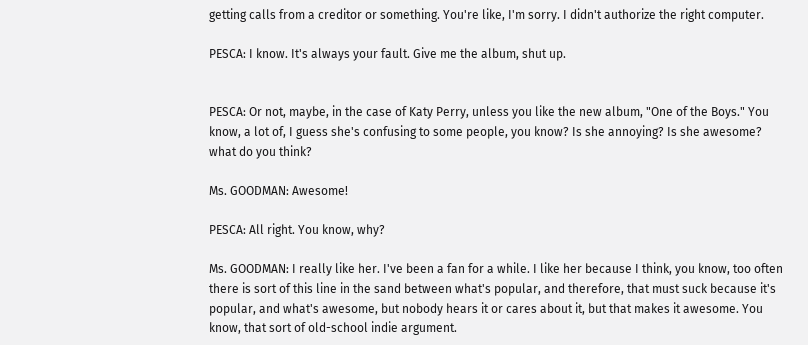getting calls from a creditor or something. You're like, I'm sorry. I didn't authorize the right computer.

PESCA: I know. It's always your fault. Give me the album, shut up.


PESCA: Or not, maybe, in the case of Katy Perry, unless you like the new album, "One of the Boys." You know, a lot of, I guess she's confusing to some people, you know? Is she annoying? Is she awesome? what do you think?

Ms. GOODMAN: Awesome!

PESCA: All right. You know, why?

Ms. GOODMAN: I really like her. I've been a fan for a while. I like her because I think, you know, too often there is sort of this line in the sand between what's popular, and therefore, that must suck because it's popular, and what's awesome, but nobody hears it or cares about it, but that makes it awesome. You know, that sort of old-school indie argument.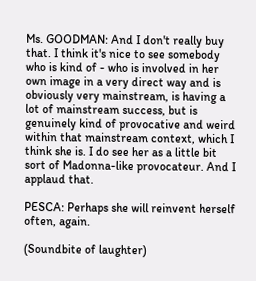Ms. GOODMAN: And I don't really buy that. I think it's nice to see somebody who is kind of - who is involved in her own image in a very direct way and is obviously very mainstream, is having a lot of mainstream success, but is genuinely kind of provocative and weird within that mainstream context, which I think she is. I do see her as a little bit sort of Madonna-like provocateur. And I applaud that.

PESCA: Perhaps she will reinvent herself often, again.

(Soundbite of laughter)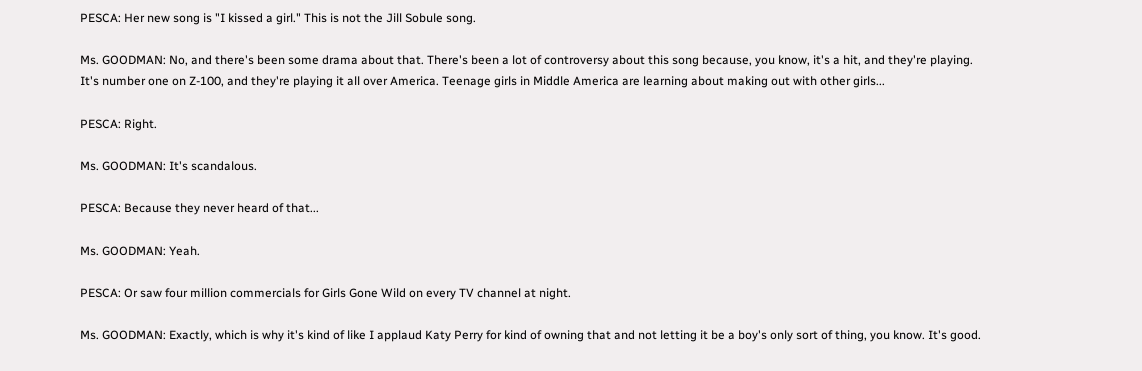PESCA: Her new song is "I kissed a girl." This is not the Jill Sobule song.

Ms. GOODMAN: No, and there's been some drama about that. There's been a lot of controversy about this song because, you know, it's a hit, and they're playing. It's number one on Z-100, and they're playing it all over America. Teenage girls in Middle America are learning about making out with other girls...

PESCA: Right.

Ms. GOODMAN: It's scandalous.

PESCA: Because they never heard of that...

Ms. GOODMAN: Yeah.

PESCA: Or saw four million commercials for Girls Gone Wild on every TV channel at night.

Ms. GOODMAN: Exactly, which is why it's kind of like I applaud Katy Perry for kind of owning that and not letting it be a boy's only sort of thing, you know. It's good.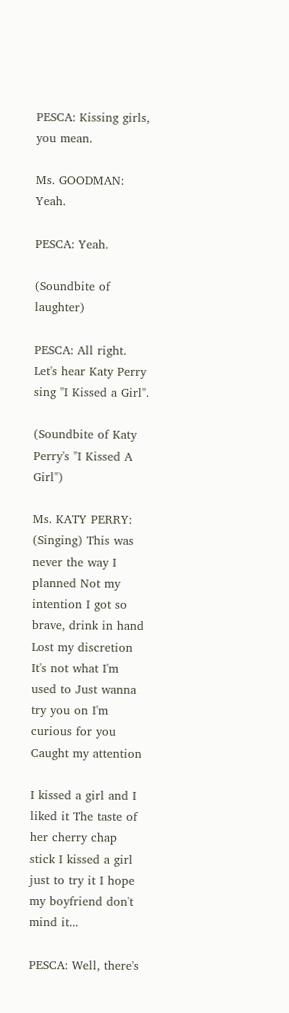PESCA: Kissing girls, you mean.

Ms. GOODMAN: Yeah.

PESCA: Yeah.

(Soundbite of laughter)

PESCA: All right. Let's hear Katy Perry sing "I Kissed a Girl".

(Soundbite of Katy Perry's "I Kissed A Girl")

Ms. KATY PERRY: (Singing) This was never the way I planned Not my intention I got so brave, drink in hand Lost my discretion It's not what I'm used to Just wanna try you on I'm curious for you Caught my attention

I kissed a girl and I liked it The taste of her cherry chap stick I kissed a girl just to try it I hope my boyfriend don't mind it...

PESCA: Well, there's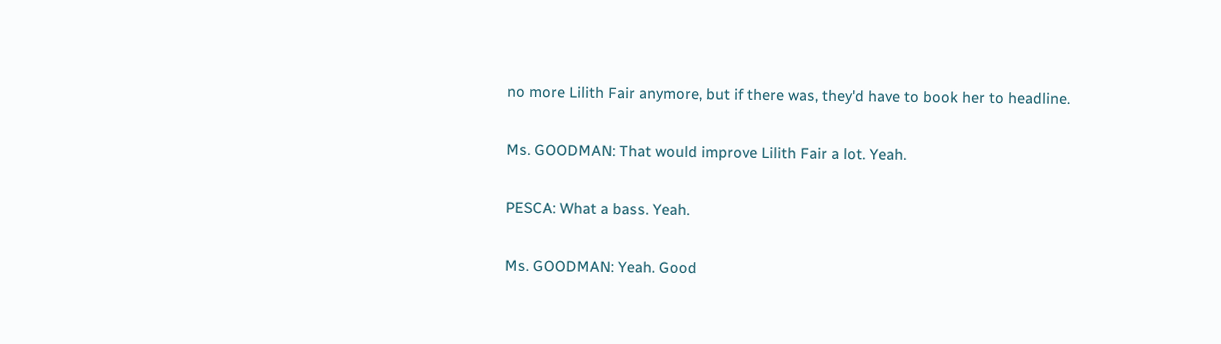no more Lilith Fair anymore, but if there was, they'd have to book her to headline.

Ms. GOODMAN: That would improve Lilith Fair a lot. Yeah.

PESCA: What a bass. Yeah.

Ms. GOODMAN: Yeah. Good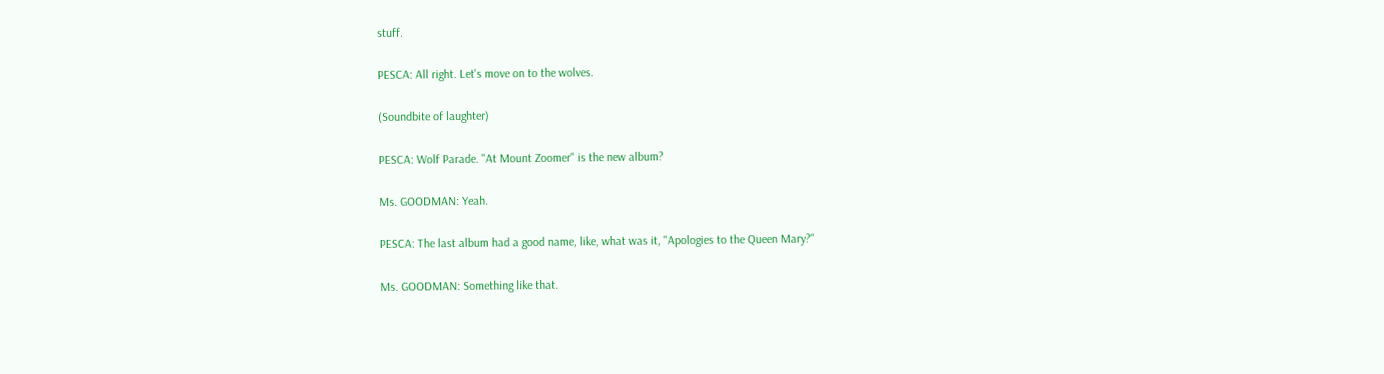stuff.

PESCA: All right. Let's move on to the wolves.

(Soundbite of laughter)

PESCA: Wolf Parade. "At Mount Zoomer" is the new album?

Ms. GOODMAN: Yeah.

PESCA: The last album had a good name, like, what was it, "Apologies to the Queen Mary?"

Ms. GOODMAN: Something like that.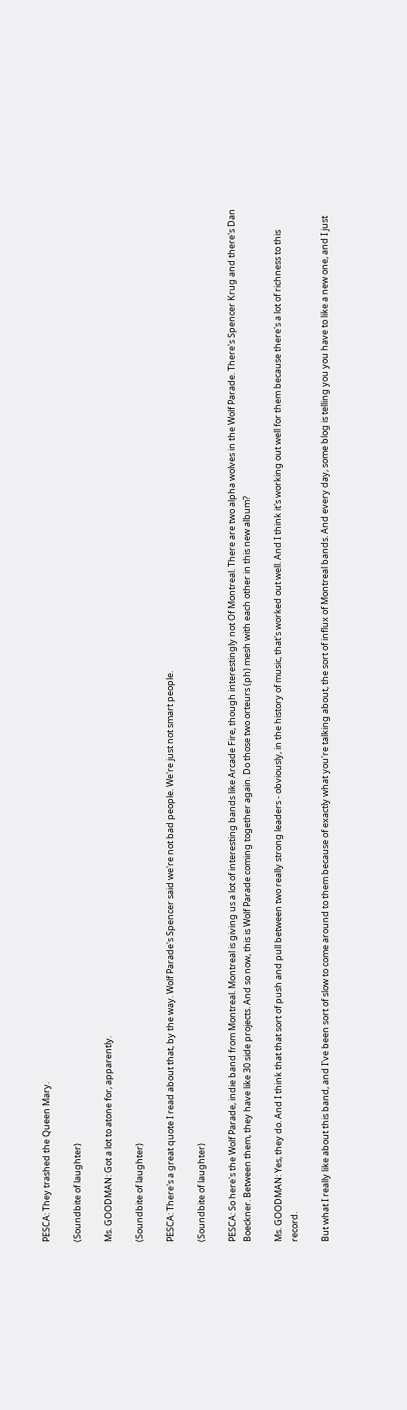PESCA: They trashed the Queen Mary.

(Soundbite of laughter)

Ms. GOODMAN: Got a lot to atone for, apparently.

(Soundbite of laughter)

PESCA: There's a great quote I read about that, by the way. Wolf Parade's Spencer said we're not bad people. We're just not smart people.

(Soundbite of laughter)

PESCA: So here's the Wolf Parade, indie band from Montreal. Montreal is giving us a lot of interesting bands like Arcade Fire, though interestingly not Of Montreal. There are two alpha wolves in the Wolf Parade. There's Spencer Krug and there's Dan Boeckner. Between them, they have like 30 side projects. And so now, this is Wolf Parade coming together again. Do those two orteurs (ph) mesh with each other in this new album?

Ms. GOODMAN: Yes, they do. And I think that that sort of push and pull between two really strong leaders - obviously, in the history of music, that's worked out well. And I think it's working out well for them because there's a lot of richness to this record.

But what I really like about this band, and I've been sort of slow to come around to them because of exactly what you're talking about, the sort of influx of Montreal bands. And every day, some blog is telling you you have to like a new one, and I just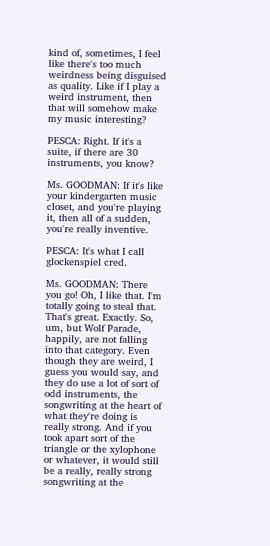kind of, sometimes, I feel like there's too much weirdness being disguised as quality. Like if I play a weird instrument, then that will somehow make my music interesting?

PESCA: Right. If it's a suite, if there are 30 instruments, you know?

Ms. GOODMAN: If it's like your kindergarten music closet, and you're playing it, then all of a sudden, you're really inventive.

PESCA: It's what I call glockenspiel cred.

Ms. GOODMAN: There you go! Oh, I like that. I'm totally going to steal that. That's great. Exactly. So, um, but Wolf Parade, happily, are not falling into that category. Even though they are weird, I guess you would say, and they do use a lot of sort of odd instruments, the songwriting at the heart of what they're doing is really strong. And if you took apart sort of the triangle or the xylophone or whatever, it would still be a really, really strong songwriting at the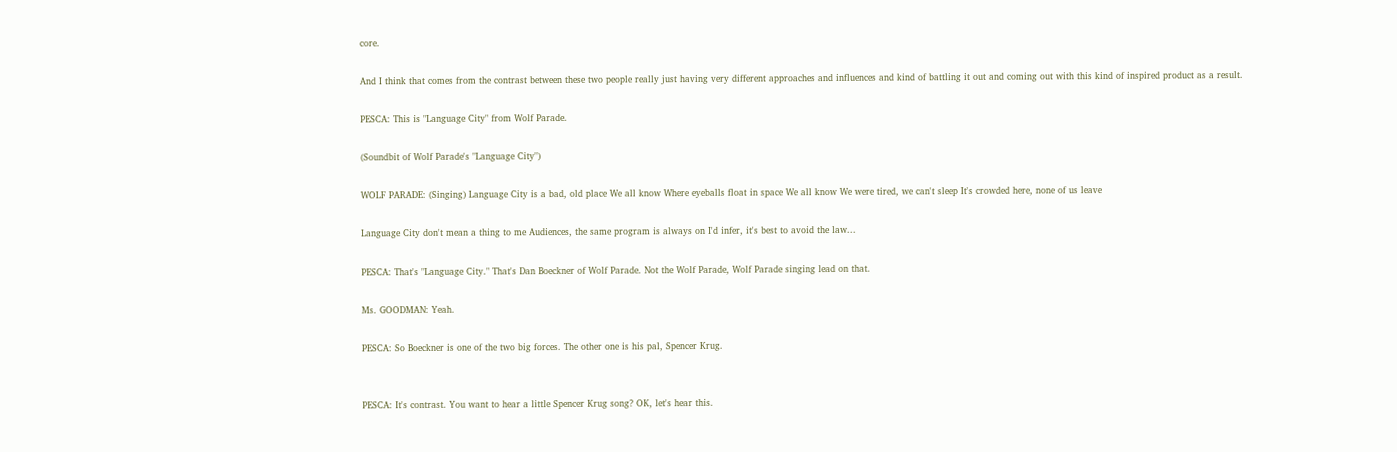core.

And I think that comes from the contrast between these two people really just having very different approaches and influences and kind of battling it out and coming out with this kind of inspired product as a result.

PESCA: This is "Language City" from Wolf Parade.

(Soundbit of Wolf Parade's "Language City")

WOLF PARADE: (Singing) Language City is a bad, old place We all know Where eyeballs float in space We all know We were tired, we can't sleep It's crowded here, none of us leave

Language City don't mean a thing to me Audiences, the same program is always on I'd infer, it's best to avoid the law...

PESCA: That's "Language City." That's Dan Boeckner of Wolf Parade. Not the Wolf Parade, Wolf Parade singing lead on that.

Ms. GOODMAN: Yeah.

PESCA: So Boeckner is one of the two big forces. The other one is his pal, Spencer Krug.


PESCA: It's contrast. You want to hear a little Spencer Krug song? OK, let's hear this.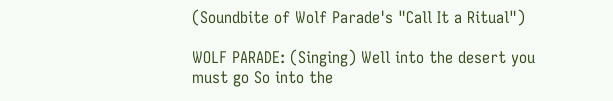(Soundbite of Wolf Parade's "Call It a Ritual")

WOLF PARADE: (Singing) Well into the desert you must go So into the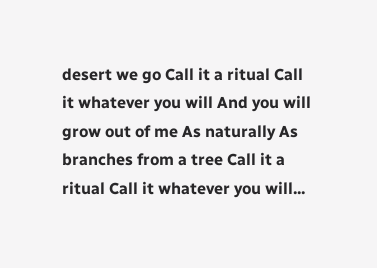desert we go Call it a ritual Call it whatever you will And you will grow out of me As naturally As branches from a tree Call it a ritual Call it whatever you will...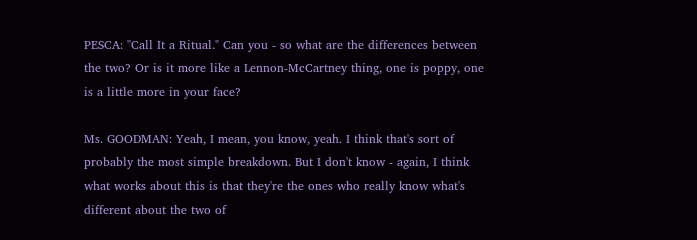PESCA: "Call It a Ritual." Can you - so what are the differences between the two? Or is it more like a Lennon-McCartney thing, one is poppy, one is a little more in your face?

Ms. GOODMAN: Yeah, I mean, you know, yeah. I think that's sort of probably the most simple breakdown. But I don't know - again, I think what works about this is that they're the ones who really know what's different about the two of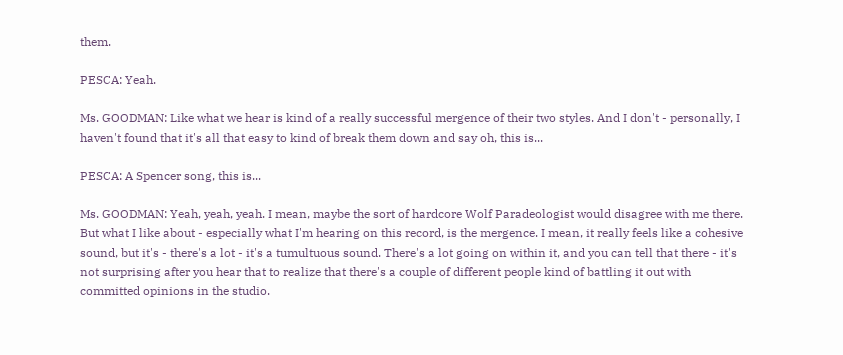them.

PESCA: Yeah.

Ms. GOODMAN: Like what we hear is kind of a really successful mergence of their two styles. And I don't - personally, I haven't found that it's all that easy to kind of break them down and say oh, this is...

PESCA: A Spencer song, this is...

Ms. GOODMAN: Yeah, yeah, yeah. I mean, maybe the sort of hardcore Wolf Paradeologist would disagree with me there. But what I like about - especially what I'm hearing on this record, is the mergence. I mean, it really feels like a cohesive sound, but it's - there's a lot - it's a tumultuous sound. There's a lot going on within it, and you can tell that there - it's not surprising after you hear that to realize that there's a couple of different people kind of battling it out with committed opinions in the studio.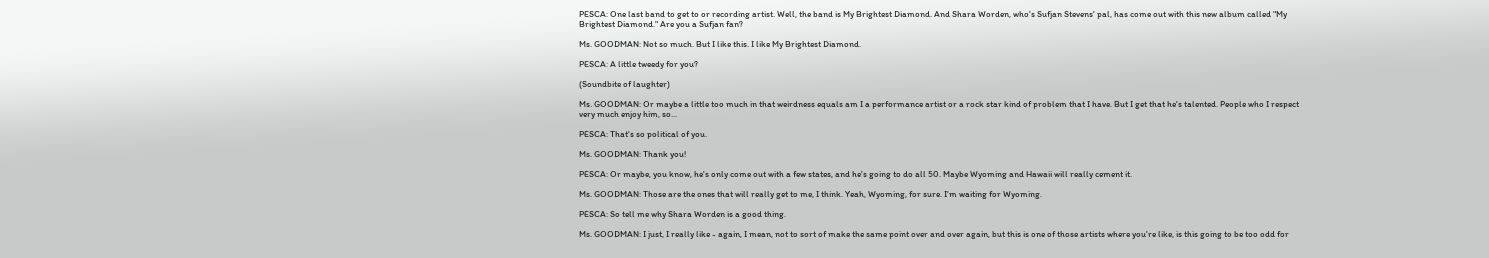PESCA: One last band to get to or recording artist. Well, the band is My Brightest Diamond. And Shara Worden, who's Sufjan Stevens' pal, has come out with this new album called "My Brightest Diamond." Are you a Sufjan fan?

Ms. GOODMAN: Not so much. But I like this. I like My Brightest Diamond.

PESCA: A little tweedy for you?

(Soundbite of laughter)

Ms. GOODMAN: Or maybe a little too much in that weirdness equals am I a performance artist or a rock star kind of problem that I have. But I get that he's talented. People who I respect very much enjoy him, so...

PESCA: That's so political of you.

Ms. GOODMAN: Thank you!

PESCA: Or maybe, you know, he's only come out with a few states, and he's going to do all 50. Maybe Wyoming and Hawaii will really cement it.

Ms. GOODMAN: Those are the ones that will really get to me, I think. Yeah, Wyoming, for sure. I'm waiting for Wyoming.

PESCA: So tell me why Shara Worden is a good thing.

Ms. GOODMAN: I just, I really like - again, I mean, not to sort of make the same point over and over again, but this is one of those artists where you're like, is this going to be too odd for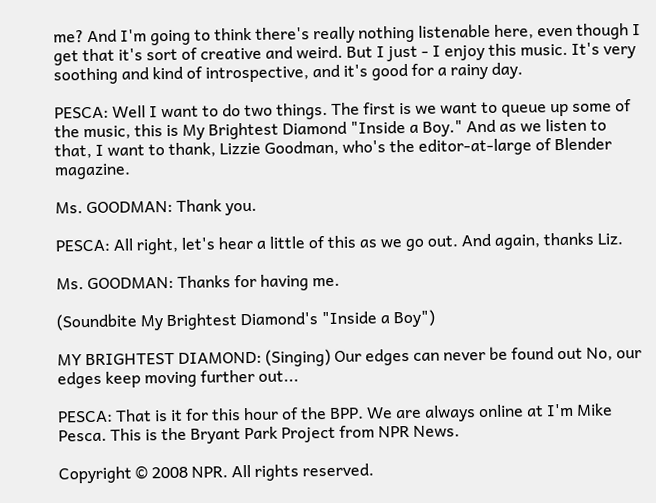me? And I'm going to think there's really nothing listenable here, even though I get that it's sort of creative and weird. But I just - I enjoy this music. It's very soothing and kind of introspective, and it's good for a rainy day.

PESCA: Well I want to do two things. The first is we want to queue up some of the music, this is My Brightest Diamond "Inside a Boy." And as we listen to that, I want to thank, Lizzie Goodman, who's the editor-at-large of Blender magazine.

Ms. GOODMAN: Thank you.

PESCA: All right, let's hear a little of this as we go out. And again, thanks Liz.

Ms. GOODMAN: Thanks for having me.

(Soundbite My Brightest Diamond's "Inside a Boy")

MY BRIGHTEST DIAMOND: (Singing) Our edges can never be found out No, our edges keep moving further out...

PESCA: That is it for this hour of the BPP. We are always online at I'm Mike Pesca. This is the Bryant Park Project from NPR News.

Copyright © 2008 NPR. All rights reserved.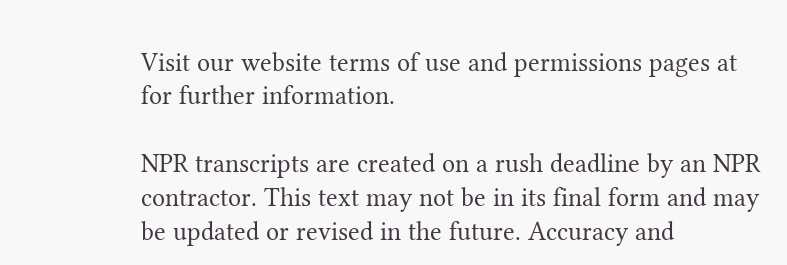Visit our website terms of use and permissions pages at for further information.

NPR transcripts are created on a rush deadline by an NPR contractor. This text may not be in its final form and may be updated or revised in the future. Accuracy and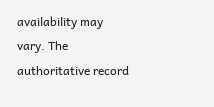availability may vary. The authoritative record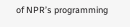of NPR’s programming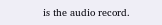is the audio record.